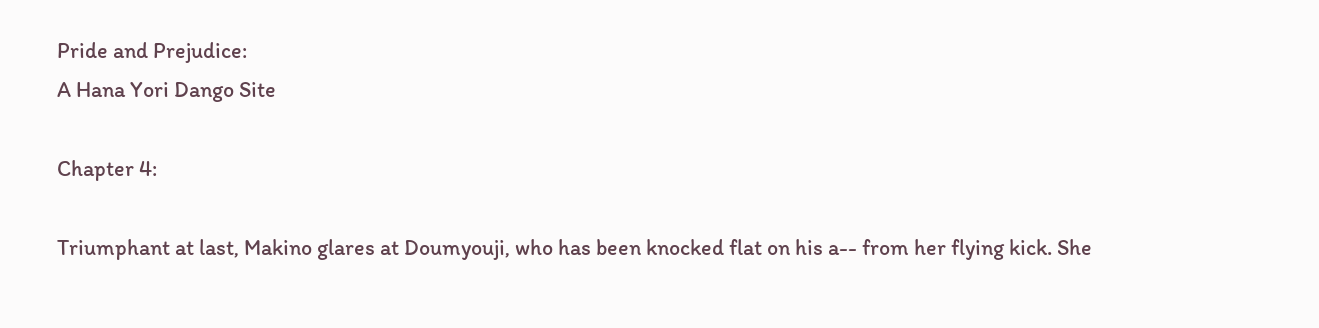Pride and Prejudice:
A Hana Yori Dango Site

Chapter 4:

Triumphant at last, Makino glares at Doumyouji, who has been knocked flat on his a-- from her flying kick. She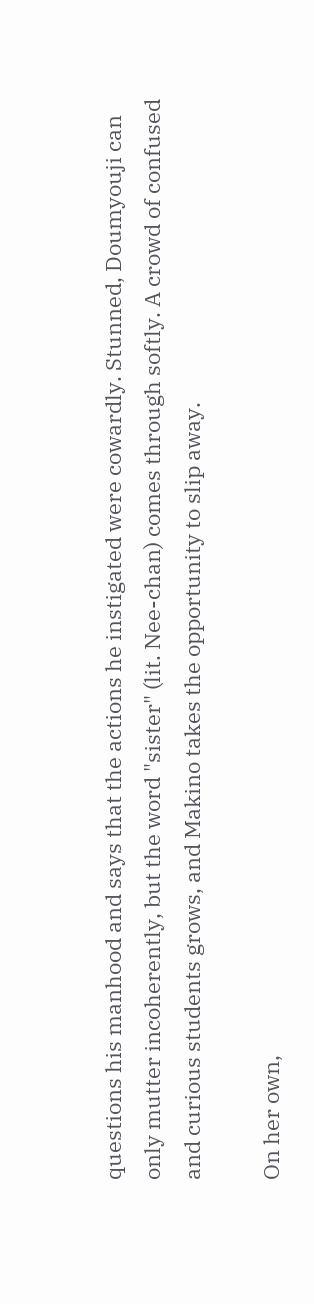questions his manhood and says that the actions he instigated were cowardly. Stunned, Doumyouji can only mutter incoherently, but the word "sister" (lit. Nee-chan) comes through softly. A crowd of confused and curious students grows, and Makino takes the opportunity to slip away.

On her own,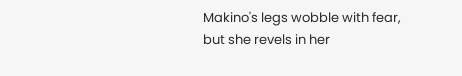Makino's legs wobble with fear, but she revels in her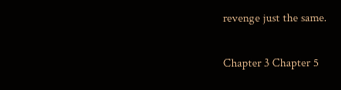revenge just the same.

Chapter 3 Chapter 5